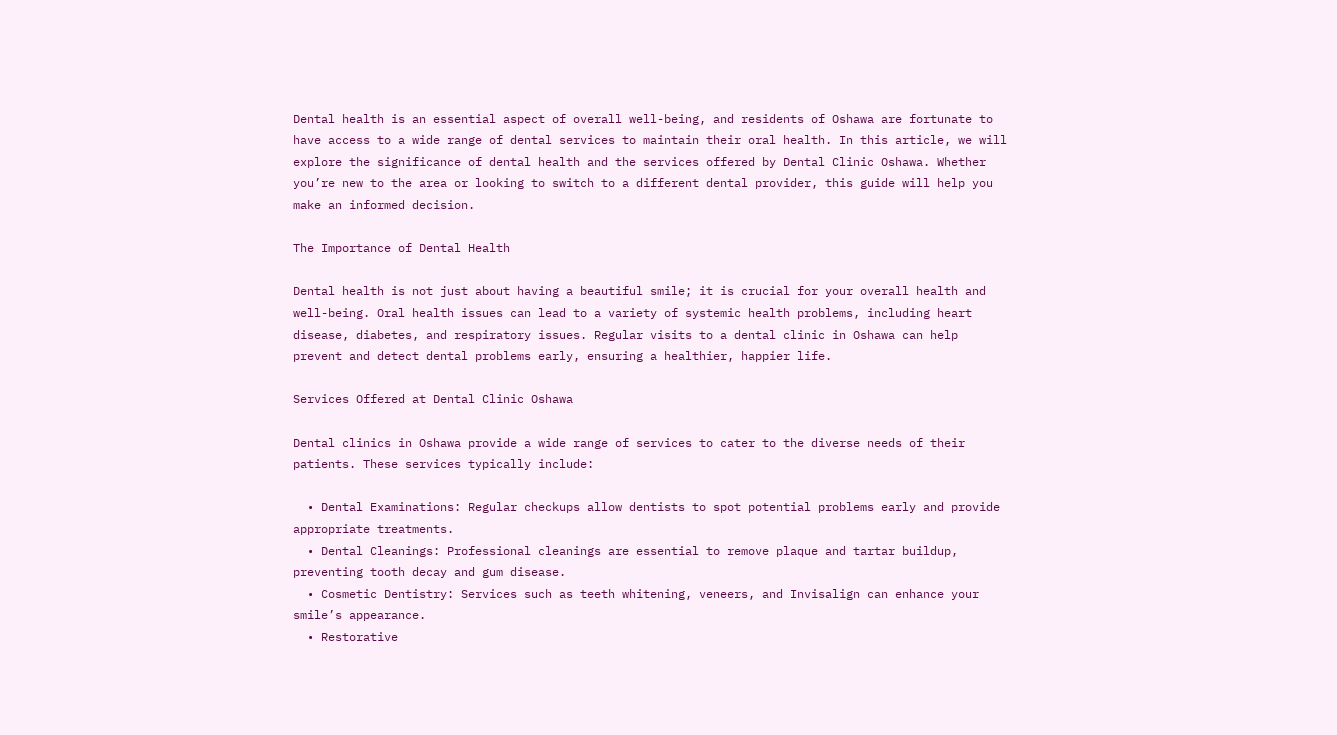Dental health is an essential aspect of overall well-being, and residents of Oshawa are fortunate to have access to a wide range of dental services to maintain their oral health. In this article, we will explore the significance of dental health and the services offered by Dental Clinic Oshawa. Whether you’re new to the area or looking to switch to a different dental provider, this guide will help you make an informed decision.

The Importance of Dental Health

Dental health is not just about having a beautiful smile; it is crucial for your overall health and well-being. Oral health issues can lead to a variety of systemic health problems, including heart disease, diabetes, and respiratory issues. Regular visits to a dental clinic in Oshawa can help prevent and detect dental problems early, ensuring a healthier, happier life.

Services Offered at Dental Clinic Oshawa

Dental clinics in Oshawa provide a wide range of services to cater to the diverse needs of their patients. These services typically include:

  • Dental Examinations: Regular checkups allow dentists to spot potential problems early and provide appropriate treatments.
  • Dental Cleanings: Professional cleanings are essential to remove plaque and tartar buildup, preventing tooth decay and gum disease.
  • Cosmetic Dentistry: Services such as teeth whitening, veneers, and Invisalign can enhance your smile’s appearance.
  • Restorative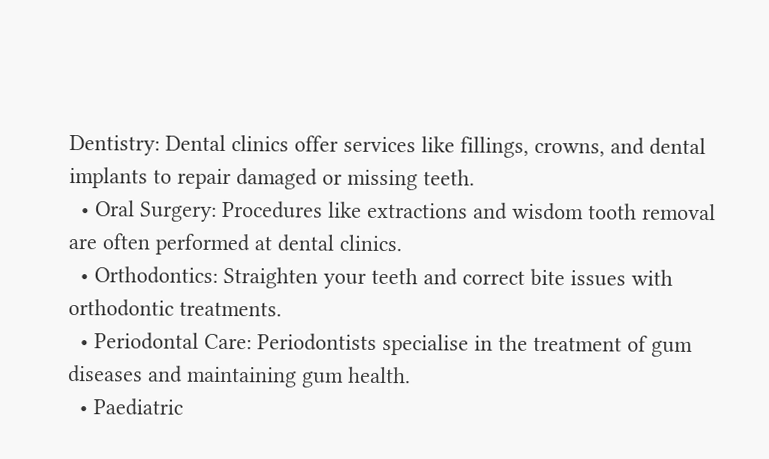Dentistry: Dental clinics offer services like fillings, crowns, and dental implants to repair damaged or missing teeth.
  • Oral Surgery: Procedures like extractions and wisdom tooth removal are often performed at dental clinics.
  • Orthodontics: Straighten your teeth and correct bite issues with orthodontic treatments.
  • Periodontal Care: Periodontists specialise in the treatment of gum diseases and maintaining gum health.
  • Paediatric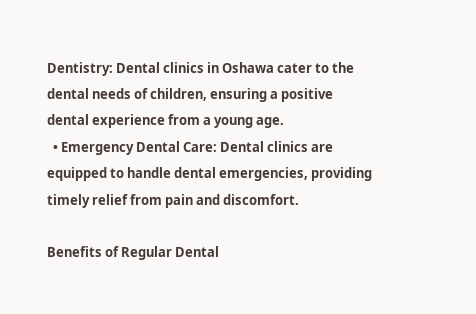Dentistry: Dental clinics in Oshawa cater to the dental needs of children, ensuring a positive dental experience from a young age.
  • Emergency Dental Care: Dental clinics are equipped to handle dental emergencies, providing timely relief from pain and discomfort.

Benefits of Regular Dental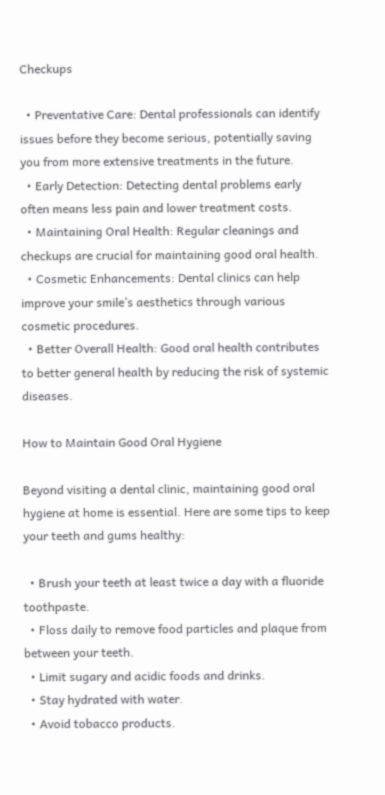Checkups

  • Preventative Care: Dental professionals can identify issues before they become serious, potentially saving you from more extensive treatments in the future.
  • Early Detection: Detecting dental problems early often means less pain and lower treatment costs.
  • Maintaining Oral Health: Regular cleanings and checkups are crucial for maintaining good oral health.
  • Cosmetic Enhancements: Dental clinics can help improve your smile’s aesthetics through various cosmetic procedures.
  • Better Overall Health: Good oral health contributes to better general health by reducing the risk of systemic diseases.

How to Maintain Good Oral Hygiene

Beyond visiting a dental clinic, maintaining good oral hygiene at home is essential. Here are some tips to keep your teeth and gums healthy:

  • Brush your teeth at least twice a day with a fluoride toothpaste.
  • Floss daily to remove food particles and plaque from between your teeth.
  • Limit sugary and acidic foods and drinks.
  • Stay hydrated with water.
  • Avoid tobacco products.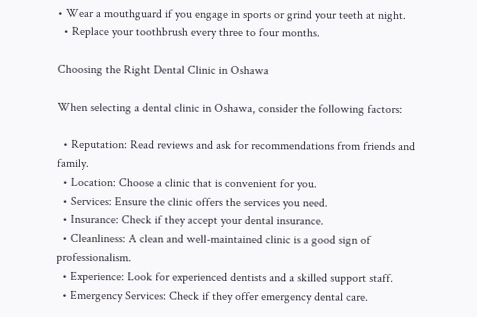• Wear a mouthguard if you engage in sports or grind your teeth at night.
  • Replace your toothbrush every three to four months.

Choosing the Right Dental Clinic in Oshawa

When selecting a dental clinic in Oshawa, consider the following factors:

  • Reputation: Read reviews and ask for recommendations from friends and family.
  • Location: Choose a clinic that is convenient for you.
  • Services: Ensure the clinic offers the services you need.
  • Insurance: Check if they accept your dental insurance.
  • Cleanliness: A clean and well-maintained clinic is a good sign of professionalism.
  • Experience: Look for experienced dentists and a skilled support staff.
  • Emergency Services: Check if they offer emergency dental care.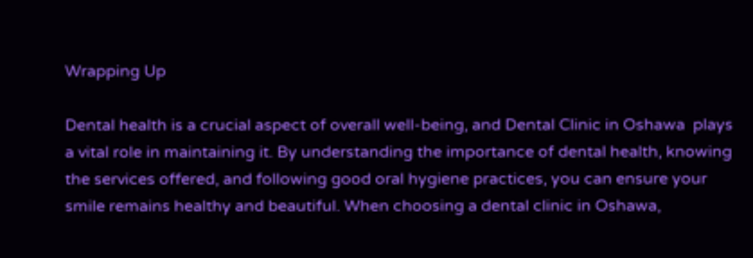Wrapping Up

Dental health is a crucial aspect of overall well-being, and Dental Clinic in Oshawa  plays a vital role in maintaining it. By understanding the importance of dental health, knowing the services offered, and following good oral hygiene practices, you can ensure your smile remains healthy and beautiful. When choosing a dental clinic in Oshawa,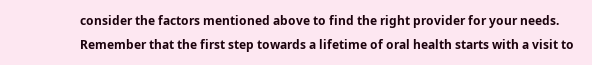consider the factors mentioned above to find the right provider for your needs. Remember that the first step towards a lifetime of oral health starts with a visit to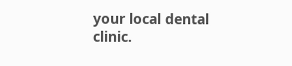your local dental clinic.